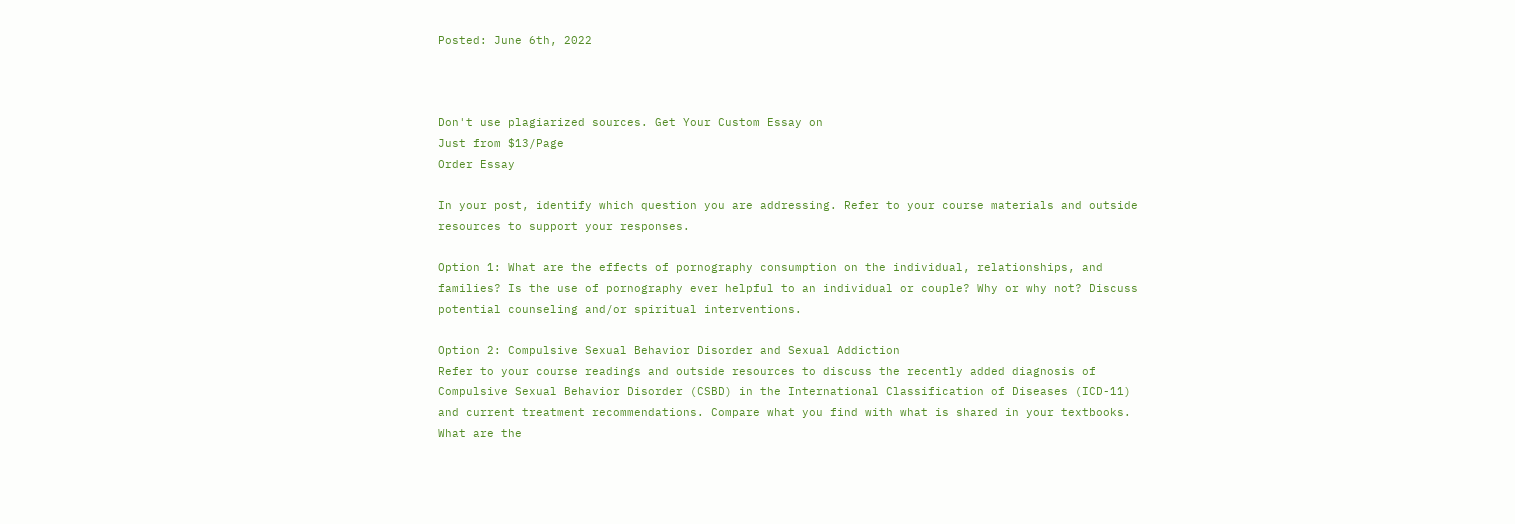Posted: June 6th, 2022



Don't use plagiarized sources. Get Your Custom Essay on
Just from $13/Page
Order Essay

In your post, identify which question you are addressing. Refer to your course materials and outside resources to support your responses.

Option 1: What are the effects of pornography consumption on the individual, relationships, and families? Is the use of pornography ever helpful to an individual or couple? Why or why not? Discuss potential counseling and/or spiritual interventions.

Option 2: Compulsive Sexual Behavior Disorder and Sexual Addiction
Refer to your course readings and outside resources to discuss the recently added diagnosis of Compulsive Sexual Behavior Disorder (CSBD) in the International Classification of Diseases (ICD-11) and current treatment recommendations. Compare what you find with what is shared in your textbooks. What are the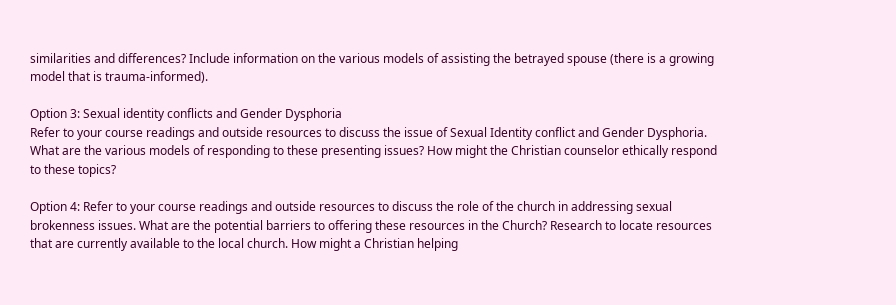similarities and differences? Include information on the various models of assisting the betrayed spouse (there is a growing model that is trauma-informed).

Option 3: Sexual identity conflicts and Gender Dysphoria
Refer to your course readings and outside resources to discuss the issue of Sexual Identity conflict and Gender Dysphoria. What are the various models of responding to these presenting issues? How might the Christian counselor ethically respond to these topics?

Option 4: Refer to your course readings and outside resources to discuss the role of the church in addressing sexual brokenness issues. What are the potential barriers to offering these resources in the Church? Research to locate resources that are currently available to the local church. How might a Christian helping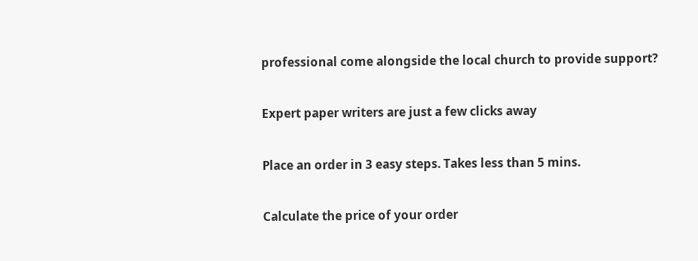professional come alongside the local church to provide support?

Expert paper writers are just a few clicks away

Place an order in 3 easy steps. Takes less than 5 mins.

Calculate the price of your order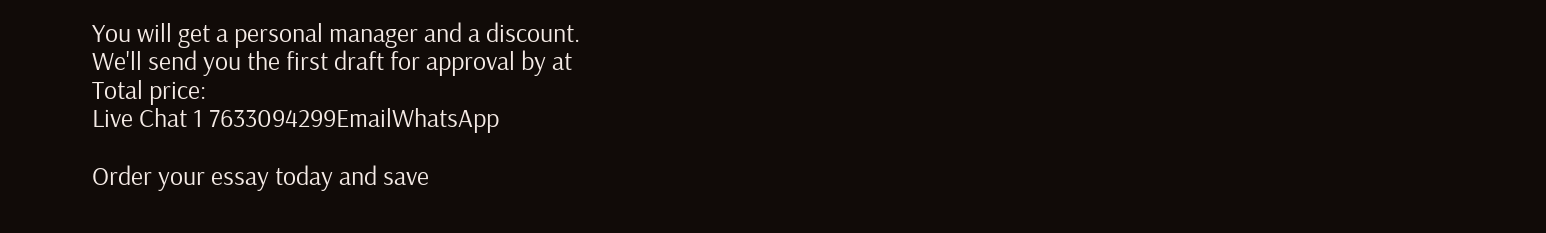You will get a personal manager and a discount.
We'll send you the first draft for approval by at
Total price:
Live Chat 1 7633094299EmailWhatsApp

Order your essay today and save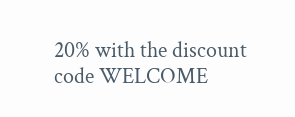20% with the discount code WELCOME